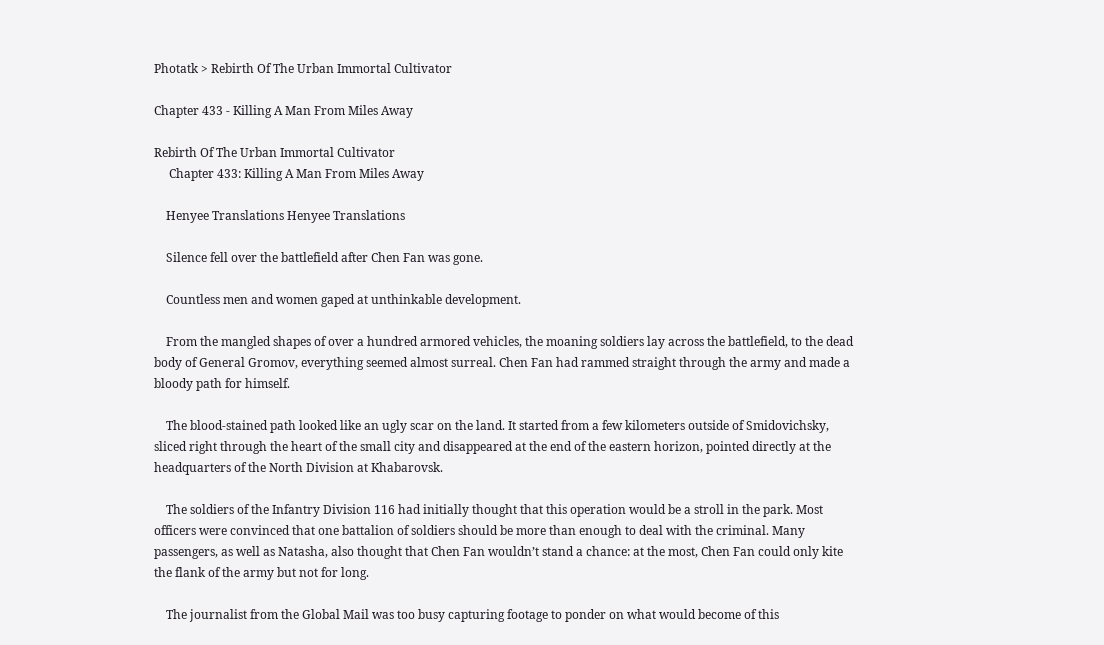Photatk > Rebirth Of The Urban Immortal Cultivator

Chapter 433 - Killing A Man From Miles Away

Rebirth Of The Urban Immortal Cultivator
     Chapter 433: Killing A Man From Miles Away

    Henyee Translations Henyee Translations

    Silence fell over the battlefield after Chen Fan was gone.

    Countless men and women gaped at unthinkable development.

    From the mangled shapes of over a hundred armored vehicles, the moaning soldiers lay across the battlefield, to the dead body of General Gromov, everything seemed almost surreal. Chen Fan had rammed straight through the army and made a bloody path for himself.

    The blood-stained path looked like an ugly scar on the land. It started from a few kilometers outside of Smidovichsky, sliced right through the heart of the small city and disappeared at the end of the eastern horizon, pointed directly at the headquarters of the North Division at Khabarovsk.

    The soldiers of the Infantry Division 116 had initially thought that this operation would be a stroll in the park. Most officers were convinced that one battalion of soldiers should be more than enough to deal with the criminal. Many passengers, as well as Natasha, also thought that Chen Fan wouldn’t stand a chance: at the most, Chen Fan could only kite the flank of the army but not for long.

    The journalist from the Global Mail was too busy capturing footage to ponder on what would become of this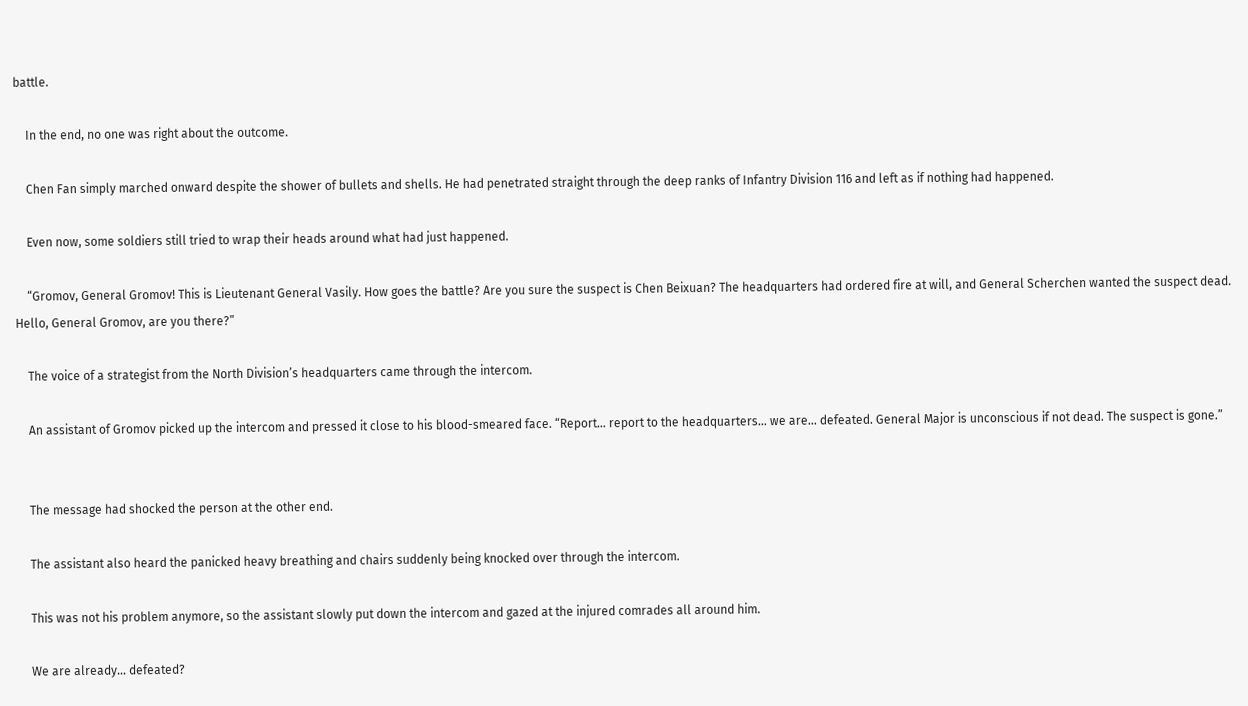battle.

    In the end, no one was right about the outcome.

    Chen Fan simply marched onward despite the shower of bullets and shells. He had penetrated straight through the deep ranks of Infantry Division 116 and left as if nothing had happened.

    Even now, some soldiers still tried to wrap their heads around what had just happened.

    “Gromov, General Gromov! This is Lieutenant General Vasily. How goes the battle? Are you sure the suspect is Chen Beixuan? The headquarters had ordered fire at will, and General Scherchen wanted the suspect dead. Hello, General Gromov, are you there?”

    The voice of a strategist from the North Division’s headquarters came through the intercom.

    An assistant of Gromov picked up the intercom and pressed it close to his blood-smeared face. “Report… report to the headquarters… we are… defeated. General Major is unconscious if not dead. The suspect is gone.”


    The message had shocked the person at the other end.

    The assistant also heard the panicked heavy breathing and chairs suddenly being knocked over through the intercom.

    This was not his problem anymore, so the assistant slowly put down the intercom and gazed at the injured comrades all around him.

    We are already… defeated?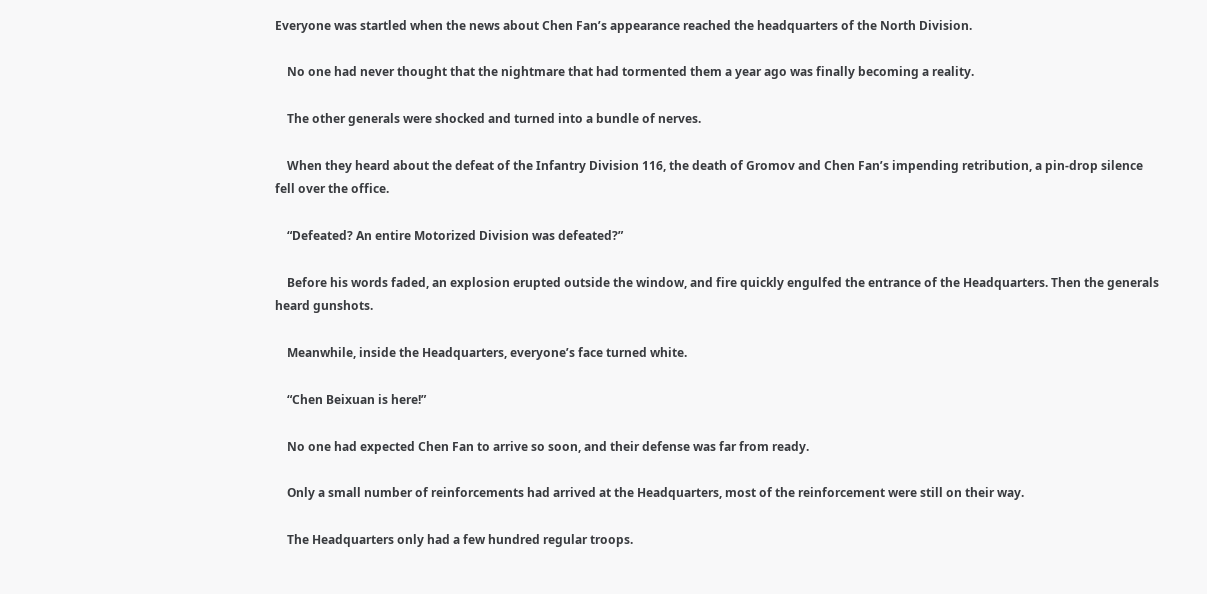Everyone was startled when the news about Chen Fan’s appearance reached the headquarters of the North Division.

    No one had never thought that the nightmare that had tormented them a year ago was finally becoming a reality.

    The other generals were shocked and turned into a bundle of nerves.

    When they heard about the defeat of the Infantry Division 116, the death of Gromov and Chen Fan’s impending retribution, a pin-drop silence fell over the office.

    “Defeated? An entire Motorized Division was defeated?”

    Before his words faded, an explosion erupted outside the window, and fire quickly engulfed the entrance of the Headquarters. Then the generals heard gunshots.

    Meanwhile, inside the Headquarters, everyone’s face turned white.

    “Chen Beixuan is here!”

    No one had expected Chen Fan to arrive so soon, and their defense was far from ready.

    Only a small number of reinforcements had arrived at the Headquarters, most of the reinforcement were still on their way.

    The Headquarters only had a few hundred regular troops.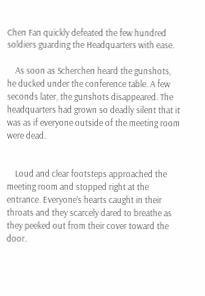Chen Fan quickly defeated the few hundred soldiers guarding the Headquarters with ease.

    As soon as Scherchen heard the gunshots, he ducked under the conference table. A few seconds later, the gunshots disappeared. The headquarters had grown so deadly silent that it was as if everyone outside of the meeting room were dead.


    Loud and clear footsteps approached the meeting room and stopped right at the entrance. Everyone’s hearts caught in their throats and they scarcely dared to breathe as they peeked out from their cover toward the door.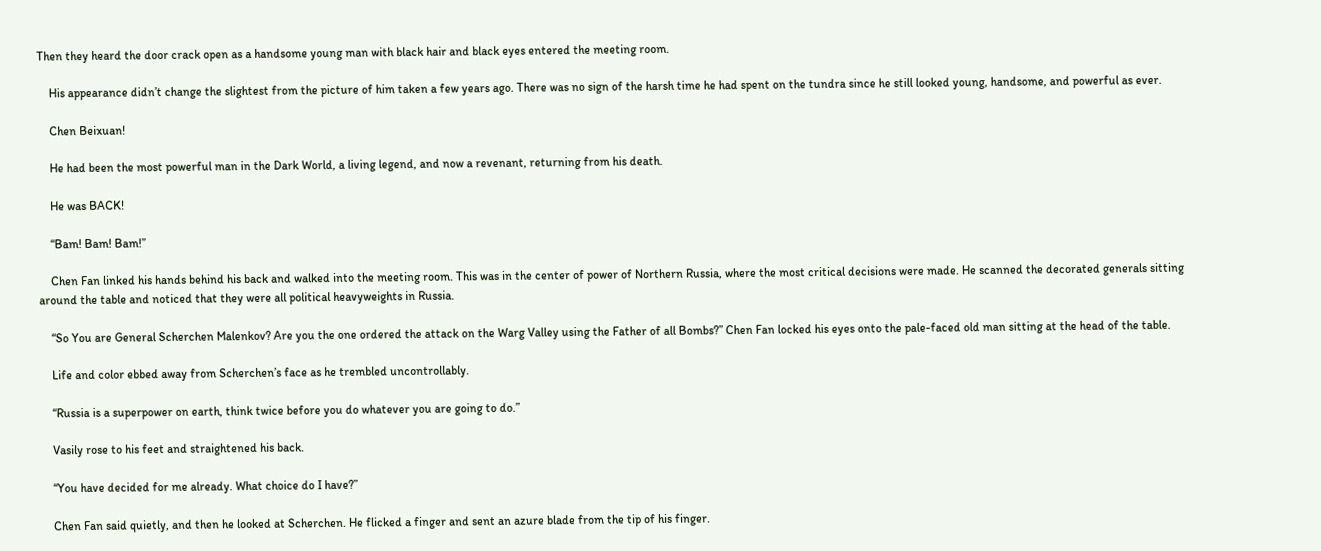Then they heard the door crack open as a handsome young man with black hair and black eyes entered the meeting room.

    His appearance didn’t change the slightest from the picture of him taken a few years ago. There was no sign of the harsh time he had spent on the tundra since he still looked young, handsome, and powerful as ever.

    Chen Beixuan!

    He had been the most powerful man in the Dark World, a living legend, and now a revenant, returning from his death.

    He was BACK!

    “Bam! Bam! Bam!”

    Chen Fan linked his hands behind his back and walked into the meeting room. This was in the center of power of Northern Russia, where the most critical decisions were made. He scanned the decorated generals sitting around the table and noticed that they were all political heavyweights in Russia.

    “So You are General Scherchen Malenkov? Are you the one ordered the attack on the Warg Valley using the Father of all Bombs?” Chen Fan locked his eyes onto the pale-faced old man sitting at the head of the table.

    Life and color ebbed away from Scherchen’s face as he trembled uncontrollably.

    “Russia is a superpower on earth, think twice before you do whatever you are going to do.”

    Vasily rose to his feet and straightened his back.

    “You have decided for me already. What choice do I have?”

    Chen Fan said quietly, and then he looked at Scherchen. He flicked a finger and sent an azure blade from the tip of his finger.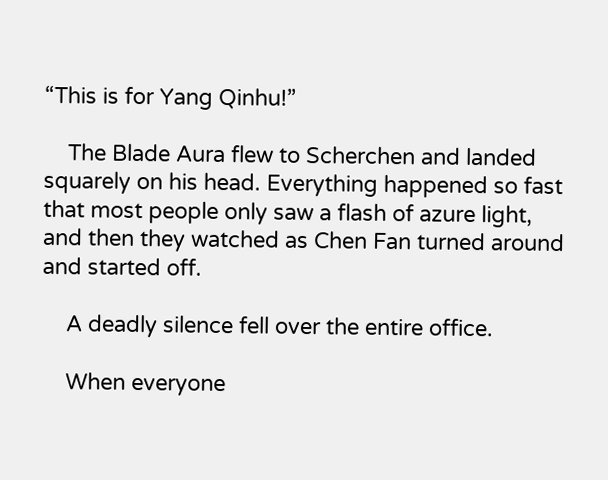“This is for Yang Qinhu!”

    The Blade Aura flew to Scherchen and landed squarely on his head. Everything happened so fast that most people only saw a flash of azure light, and then they watched as Chen Fan turned around and started off.

    A deadly silence fell over the entire office.

    When everyone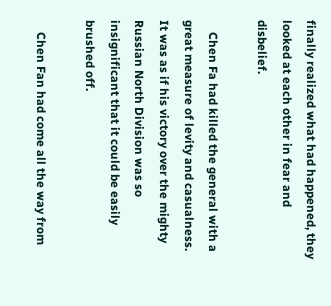finally realized what had happened, they looked at each other in fear and disbelief.

    Chen Fa had killed the general with a great measure of levity and casualness. It was as if his victory over the mighty Russian North Division was so insignificant that it could be easily brushed off.

    Chen Fan had come all the way from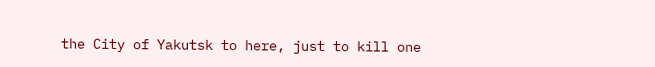the City of Yakutsk to here, just to kill one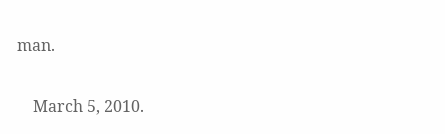man.

    March 5, 2010.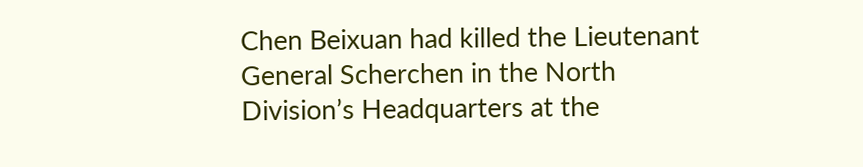Chen Beixuan had killed the Lieutenant General Scherchen in the North Division’s Headquarters at the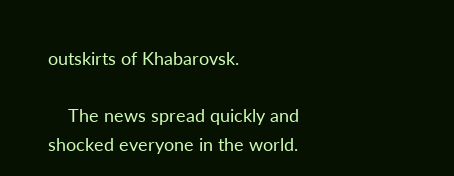outskirts of Khabarovsk.

    The news spread quickly and shocked everyone in the world.